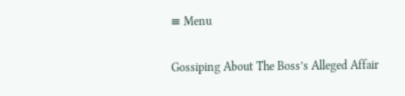≡ Menu

Gossiping About The Boss’s Alleged Affair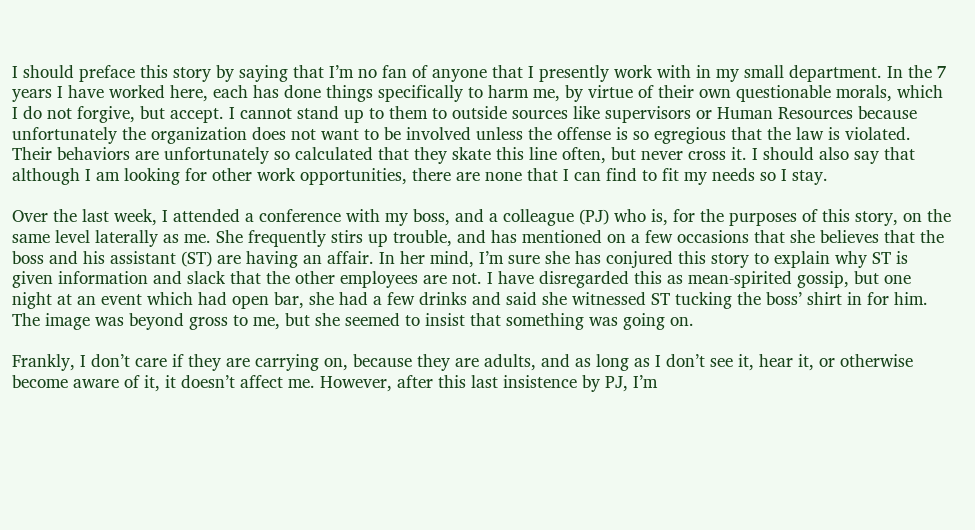I should preface this story by saying that I’m no fan of anyone that I presently work with in my small department. In the 7 years I have worked here, each has done things specifically to harm me, by virtue of their own questionable morals, which I do not forgive, but accept. I cannot stand up to them to outside sources like supervisors or Human Resources because unfortunately the organization does not want to be involved unless the offense is so egregious that the law is violated. Their behaviors are unfortunately so calculated that they skate this line often, but never cross it. I should also say that although I am looking for other work opportunities, there are none that I can find to fit my needs so I stay.

Over the last week, I attended a conference with my boss, and a colleague (PJ) who is, for the purposes of this story, on the same level laterally as me. She frequently stirs up trouble, and has mentioned on a few occasions that she believes that the boss and his assistant (ST) are having an affair. In her mind, I’m sure she has conjured this story to explain why ST is given information and slack that the other employees are not. I have disregarded this as mean-spirited gossip, but one night at an event which had open bar, she had a few drinks and said she witnessed ST tucking the boss’ shirt in for him. The image was beyond gross to me, but she seemed to insist that something was going on.

Frankly, I don’t care if they are carrying on, because they are adults, and as long as I don’t see it, hear it, or otherwise become aware of it, it doesn’t affect me. However, after this last insistence by PJ, I’m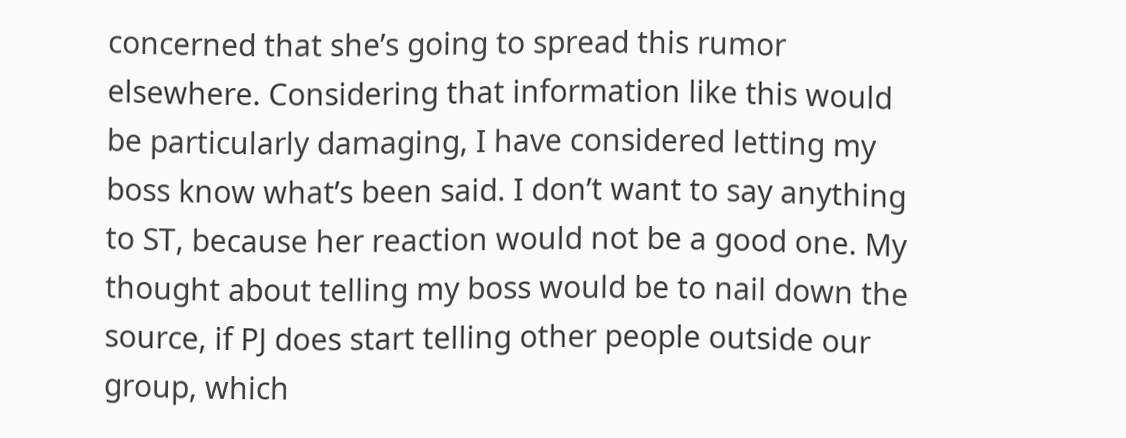concerned that she’s going to spread this rumor elsewhere. Considering that information like this would be particularly damaging, I have considered letting my boss know what’s been said. I don’t want to say anything to ST, because her reaction would not be a good one. My thought about telling my boss would be to nail down the source, if PJ does start telling other people outside our group, which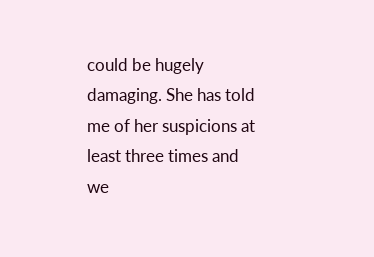could be hugely damaging. She has told me of her suspicions at least three times and we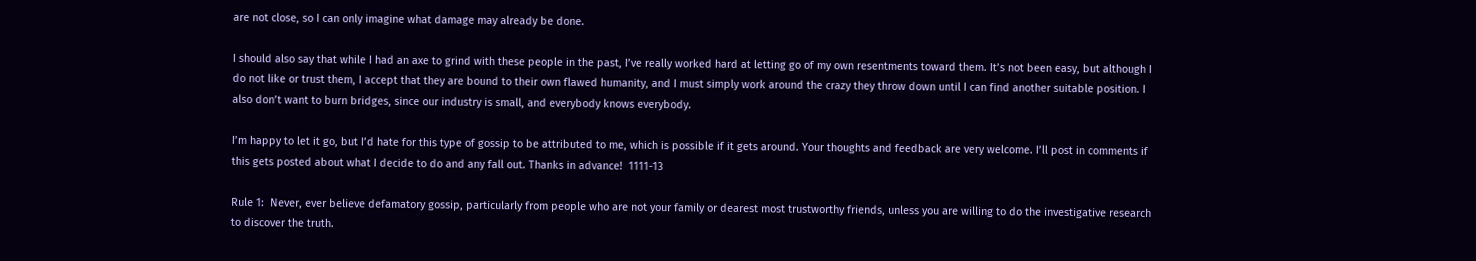are not close, so I can only imagine what damage may already be done.

I should also say that while I had an axe to grind with these people in the past, I’ve really worked hard at letting go of my own resentments toward them. It’s not been easy, but although I do not like or trust them, I accept that they are bound to their own flawed humanity, and I must simply work around the crazy they throw down until I can find another suitable position. I also don’t want to burn bridges, since our industry is small, and everybody knows everybody.

I’m happy to let it go, but I’d hate for this type of gossip to be attributed to me, which is possible if it gets around. Your thoughts and feedback are very welcome. I’ll post in comments if this gets posted about what I decide to do and any fall out. Thanks in advance!  1111-13

Rule 1:  Never, ever believe defamatory gossip, particularly from people who are not your family or dearest most trustworthy friends, unless you are willing to do the investigative research to discover the truth.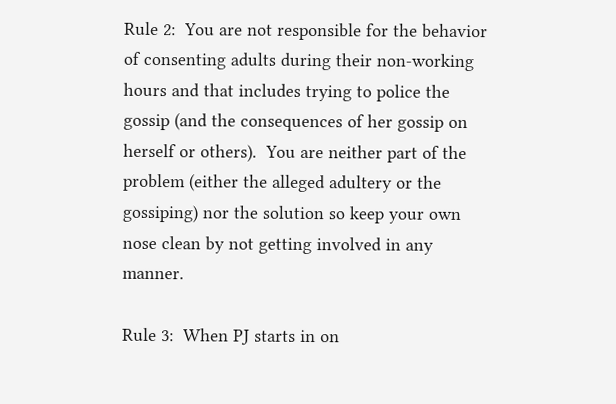Rule 2:  You are not responsible for the behavior of consenting adults during their non-working hours and that includes trying to police the gossip (and the consequences of her gossip on herself or others).  You are neither part of the problem (either the alleged adultery or the gossiping) nor the solution so keep your own nose clean by not getting involved in any manner.

Rule 3:  When PJ starts in on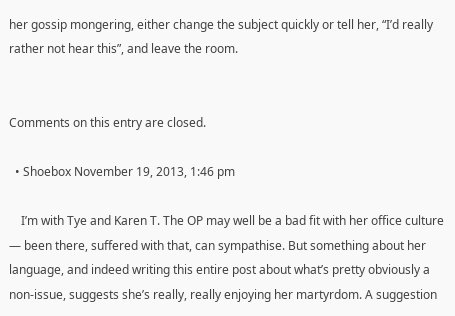her gossip mongering, either change the subject quickly or tell her, “I’d really rather not hear this”, and leave the room.


Comments on this entry are closed.

  • Shoebox November 19, 2013, 1:46 pm

    I’m with Tye and Karen T. The OP may well be a bad fit with her office culture — been there, suffered with that, can sympathise. But something about her language, and indeed writing this entire post about what’s pretty obviously a non-issue, suggests she’s really, really enjoying her martyrdom. A suggestion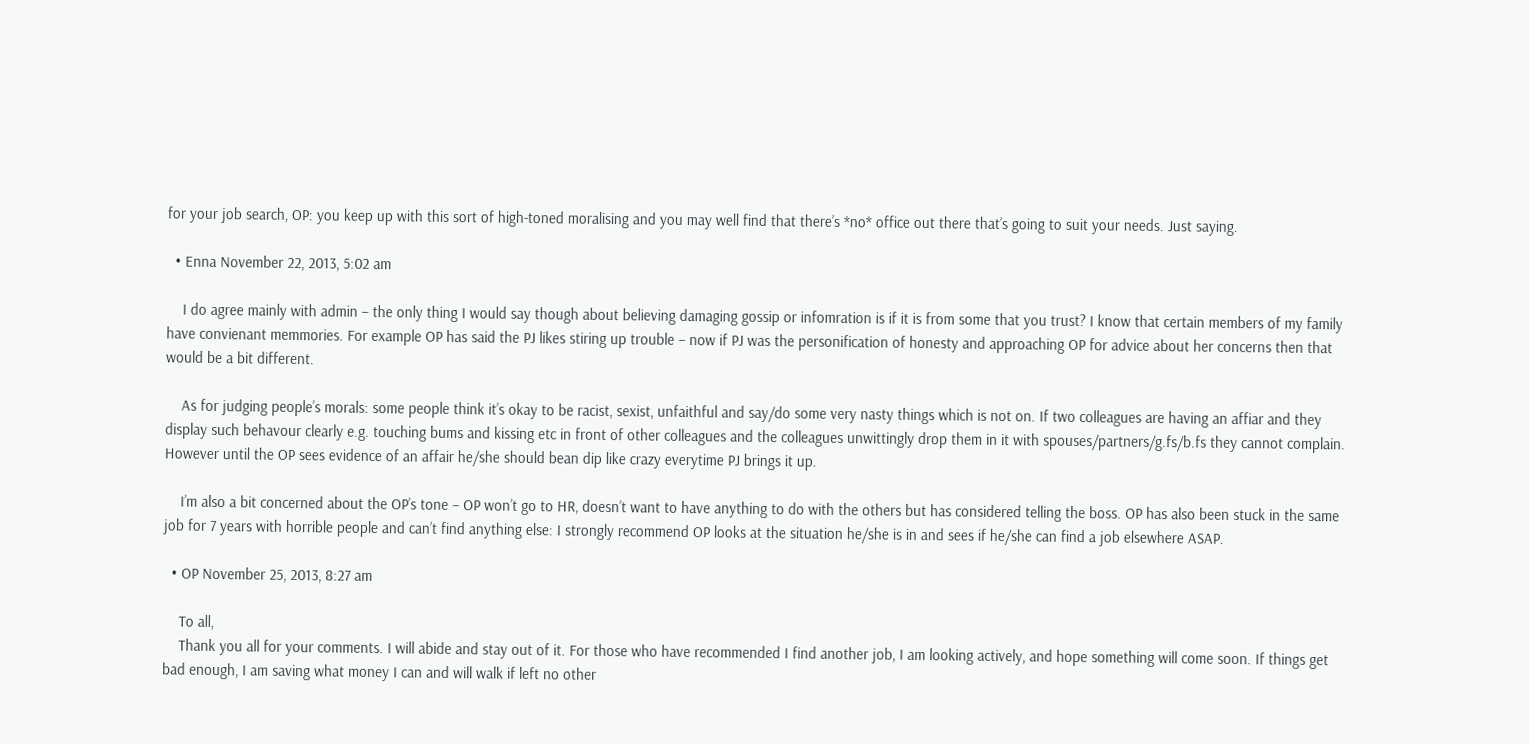for your job search, OP: you keep up with this sort of high-toned moralising and you may well find that there’s *no* office out there that’s going to suit your needs. Just saying.

  • Enna November 22, 2013, 5:02 am

    I do agree mainly with admin – the only thing I would say though about believing damaging gossip or infomration is if it is from some that you trust? I know that certain members of my family have convienant memmories. For example OP has said the PJ likes stiring up trouble – now if PJ was the personification of honesty and approaching OP for advice about her concerns then that would be a bit different.

    As for judging people’s morals: some people think it’s okay to be racist, sexist, unfaithful and say/do some very nasty things which is not on. If two colleagues are having an affiar and they display such behavour clearly e.g. touching bums and kissing etc in front of other colleagues and the colleagues unwittingly drop them in it with spouses/partners/g.fs/b.fs they cannot complain. However until the OP sees evidence of an affair he/she should bean dip like crazy everytime PJ brings it up.

    I’m also a bit concerned about the OP’s tone – OP won’t go to HR, doesn’t want to have anything to do with the others but has considered telling the boss. OP has also been stuck in the same job for 7 years with horrible people and can’t find anything else: I strongly recommend OP looks at the situation he/she is in and sees if he/she can find a job elsewhere ASAP.

  • OP November 25, 2013, 8:27 am

    To all,
    Thank you all for your comments. I will abide and stay out of it. For those who have recommended I find another job, I am looking actively, and hope something will come soon. If things get bad enough, I am saving what money I can and will walk if left no other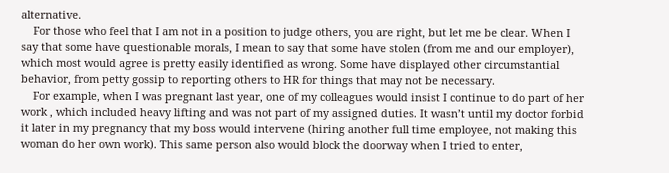alternative.
    For those who feel that I am not in a position to judge others, you are right, but let me be clear. When I say that some have questionable morals, I mean to say that some have stolen (from me and our employer), which most would agree is pretty easily identified as wrong. Some have displayed other circumstantial behavior, from petty gossip to reporting others to HR for things that may not be necessary.
    For example, when I was pregnant last year, one of my colleagues would insist I continue to do part of her work , which included heavy lifting and was not part of my assigned duties. It wasn’t until my doctor forbid it later in my pregnancy that my boss would intervene (hiring another full time employee, not making this woman do her own work). This same person also would block the doorway when I tried to enter,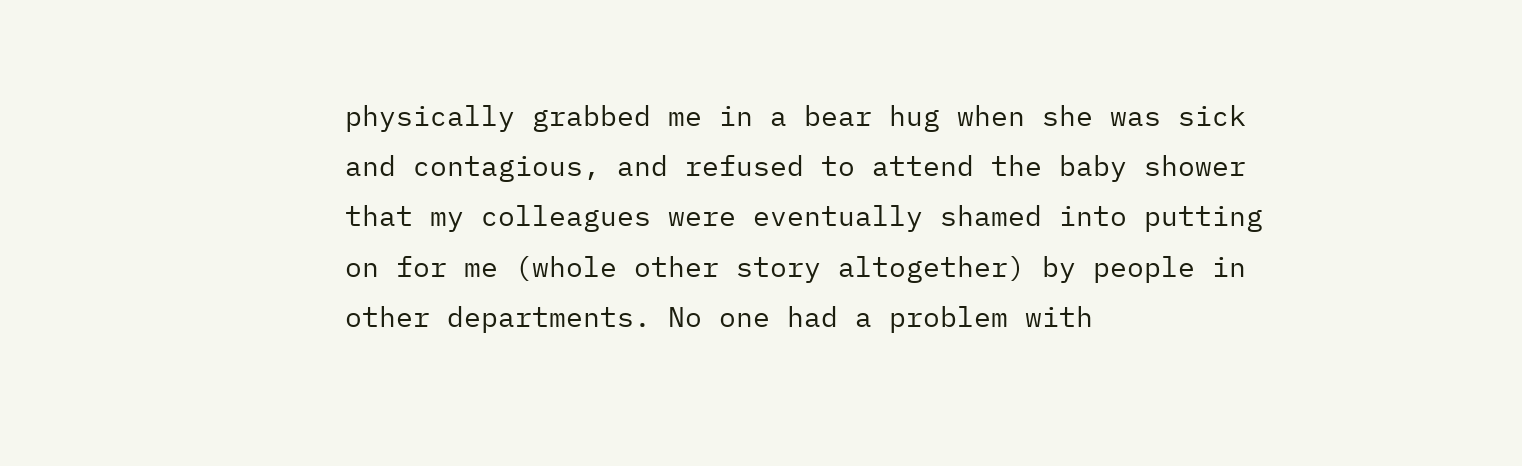physically grabbed me in a bear hug when she was sick and contagious, and refused to attend the baby shower that my colleagues were eventually shamed into putting on for me (whole other story altogether) by people in other departments. No one had a problem with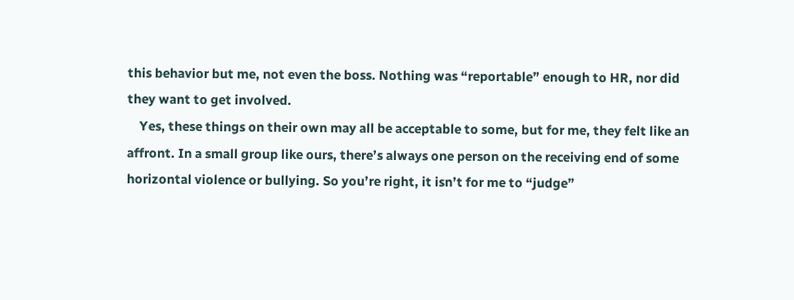this behavior but me, not even the boss. Nothing was “reportable” enough to HR, nor did they want to get involved.
    Yes, these things on their own may all be acceptable to some, but for me, they felt like an affront. In a small group like ours, there’s always one person on the receiving end of some horizontal violence or bullying. So you’re right, it isn’t for me to “judge”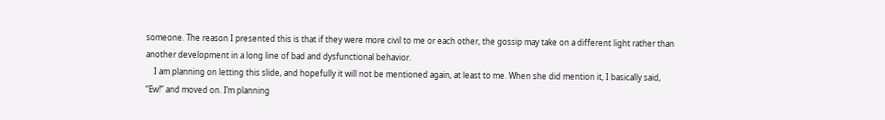someone. The reason I presented this is that if they were more civil to me or each other, the gossip may take on a different light rather than another development in a long line of bad and dysfunctional behavior.
    I am planning on letting this slide, and hopefully it will not be mentioned again, at least to me. When she did mention it, I basically said, “Ew!” and moved on. I’m planning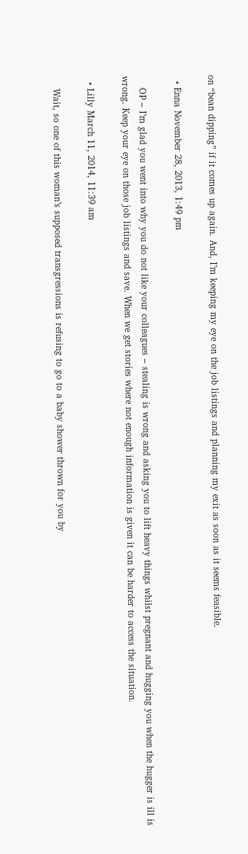on “bean dipping” if it comes up again. And, I’m keeping my eye on the job listings and planning my exit as soon as it seems feasible.

  • Enna November 28, 2013, 1:49 pm

    OP – I’m glad you went into why you do not like your colleagues – stealing is wrong and asking you to lift heavy things whilst pregnant and hugging you when the hugger is ill is wrong. Keep your eye on those job listings and save. When we get stories where not enough information is given it can be harder to access the situation.

  • Lilly March 11, 2014, 11:39 am

    Wait, so one of this woman’s supposed transgressions is refusing to go to a baby shower thrown for you by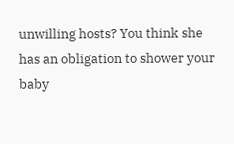unwilling hosts? You think she has an obligation to shower your baby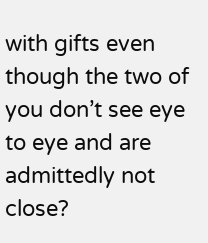with gifts even though the two of you don’t see eye to eye and are admittedly not close?